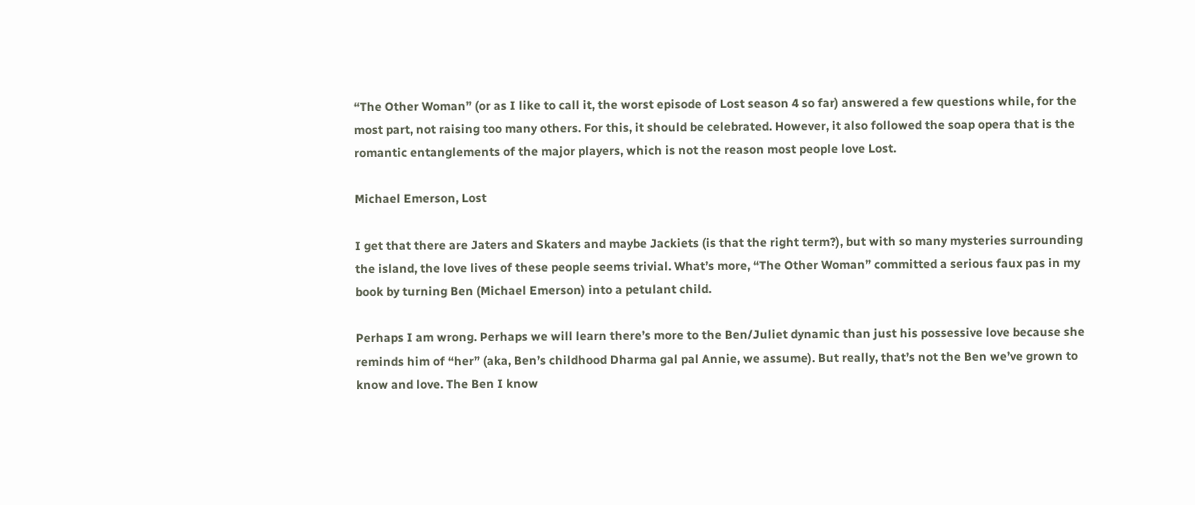“The Other Woman” (or as I like to call it, the worst episode of Lost season 4 so far) answered a few questions while, for the most part, not raising too many others. For this, it should be celebrated. However, it also followed the soap opera that is the romantic entanglements of the major players, which is not the reason most people love Lost.

Michael Emerson, Lost

I get that there are Jaters and Skaters and maybe Jackiets (is that the right term?), but with so many mysteries surrounding the island, the love lives of these people seems trivial. What’s more, “The Other Woman” committed a serious faux pas in my book by turning Ben (Michael Emerson) into a petulant child.

Perhaps I am wrong. Perhaps we will learn there’s more to the Ben/Juliet dynamic than just his possessive love because she reminds him of “her” (aka, Ben’s childhood Dharma gal pal Annie, we assume). But really, that’s not the Ben we’ve grown to know and love. The Ben I know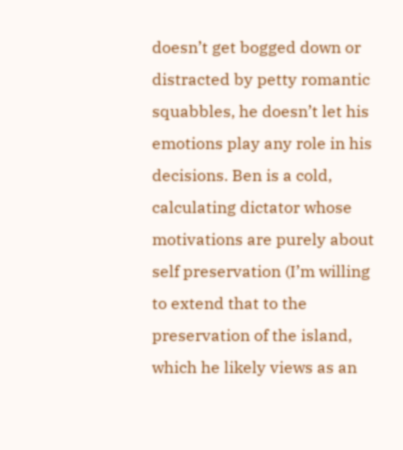doesn’t get bogged down or distracted by petty romantic squabbles, he doesn’t let his emotions play any role in his decisions. Ben is a cold, calculating dictator whose motivations are purely about self preservation (I’m willing to extend that to the preservation of the island, which he likely views as an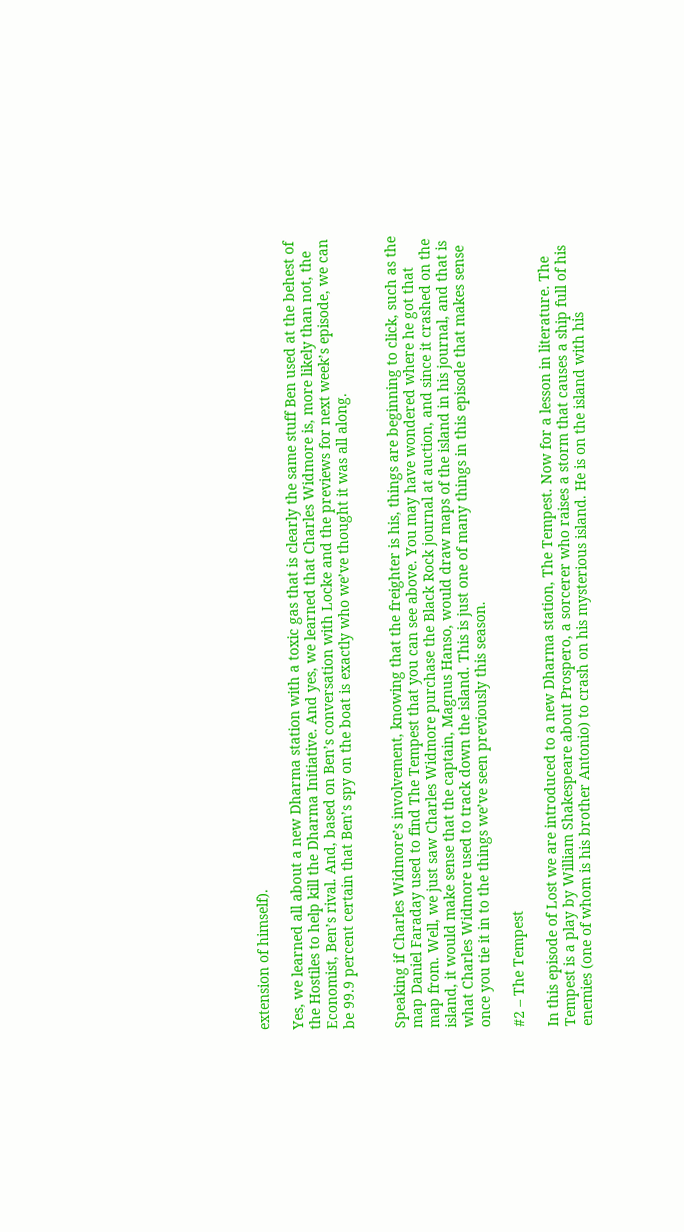extension of himself).

Yes, we learned all about a new Dharma station with a toxic gas that is clearly the same stuff Ben used at the behest of the Hostiles to help kill the Dharma Initiative. And yes, we learned that Charles Widmore is, more likely than not, the Economist, Ben’s rival. And, based on Ben’s conversation with Locke and the previews for next week’s episode, we can be 99.9 percent certain that Ben’s spy on the boat is exactly who we’ve thought it was all along.


Speaking if Charles Widmore’s involvement, knowing that the freighter is his, things are beginning to click, such as the map Daniel Faraday used to find The Tempest that you can see above. You may have wondered where he got that map from. Well, we just saw Charles Widmore purchase the Black Rock journal at auction, and since it crashed on the island, it would make sense that the captain, Magnus Hanso, would draw maps of the island in his journal, and that is what Charles Widmore used to track down the island. This is just one of many things in this episode that makes sense once you tie it in to the things we’ve seen previously this season.

#2 – The Tempest

In this episode of Lost we are introduced to a new Dharma station, The Tempest. Now for a lesson in literature. The Tempest is a play by William Shakespeare about Prospero, a sorcerer who raises a storm that causes a ship full of his enemies (one of whom is his brother Antonio) to crash on his mysterious island. He is on the island with his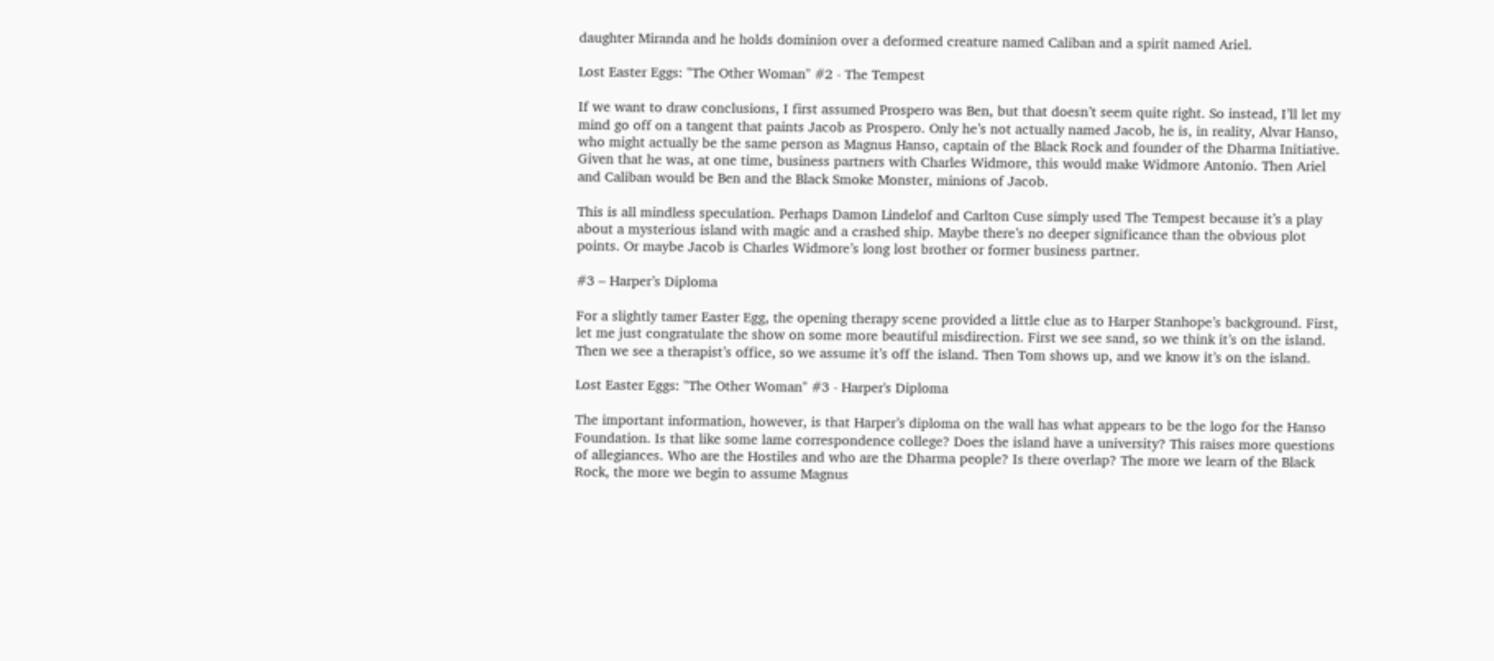daughter Miranda and he holds dominion over a deformed creature named Caliban and a spirit named Ariel.

Lost Easter Eggs: "The Other Woman" #2 - The Tempest

If we want to draw conclusions, I first assumed Prospero was Ben, but that doesn’t seem quite right. So instead, I’ll let my mind go off on a tangent that paints Jacob as Prospero. Only he’s not actually named Jacob, he is, in reality, Alvar Hanso, who might actually be the same person as Magnus Hanso, captain of the Black Rock and founder of the Dharma Initiative. Given that he was, at one time, business partners with Charles Widmore, this would make Widmore Antonio. Then Ariel and Caliban would be Ben and the Black Smoke Monster, minions of Jacob.

This is all mindless speculation. Perhaps Damon Lindelof and Carlton Cuse simply used The Tempest because it’s a play about a mysterious island with magic and a crashed ship. Maybe there’s no deeper significance than the obvious plot points. Or maybe Jacob is Charles Widmore’s long lost brother or former business partner.

#3 – Harper’s Diploma

For a slightly tamer Easter Egg, the opening therapy scene provided a little clue as to Harper Stanhope’s background. First, let me just congratulate the show on some more beautiful misdirection. First we see sand, so we think it’s on the island. Then we see a therapist’s office, so we assume it’s off the island. Then Tom shows up, and we know it’s on the island.

Lost Easter Eggs: "The Other Woman" #3 - Harper's Diploma

The important information, however, is that Harper’s diploma on the wall has what appears to be the logo for the Hanso Foundation. Is that like some lame correspondence college? Does the island have a university? This raises more questions of allegiances. Who are the Hostiles and who are the Dharma people? Is there overlap? The more we learn of the Black Rock, the more we begin to assume Magnus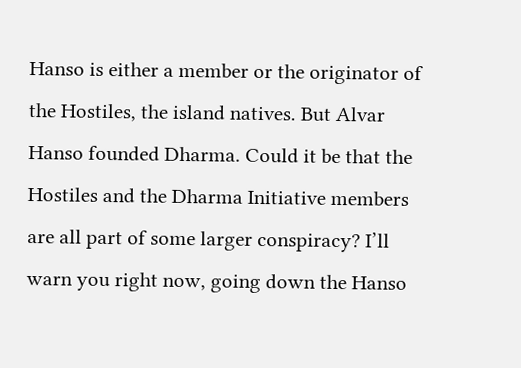Hanso is either a member or the originator of the Hostiles, the island natives. But Alvar Hanso founded Dharma. Could it be that the Hostiles and the Dharma Initiative members are all part of some larger conspiracy? I’ll warn you right now, going down the Hanso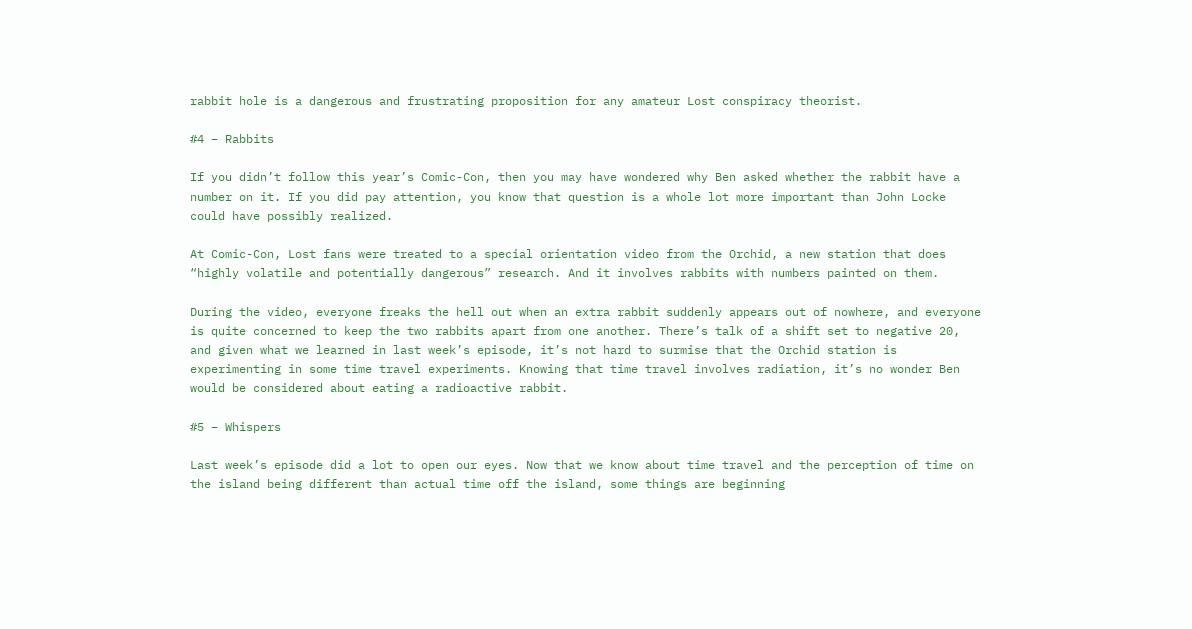rabbit hole is a dangerous and frustrating proposition for any amateur Lost conspiracy theorist.

#4 – Rabbits

If you didn’t follow this year’s Comic-Con, then you may have wondered why Ben asked whether the rabbit have a number on it. If you did pay attention, you know that question is a whole lot more important than John Locke could have possibly realized.

At Comic-Con, Lost fans were treated to a special orientation video from the Orchid, a new station that does “highly volatile and potentially dangerous” research. And it involves rabbits with numbers painted on them.

During the video, everyone freaks the hell out when an extra rabbit suddenly appears out of nowhere, and everyone is quite concerned to keep the two rabbits apart from one another. There’s talk of a shift set to negative 20, and given what we learned in last week’s episode, it’s not hard to surmise that the Orchid station is experimenting in some time travel experiments. Knowing that time travel involves radiation, it’s no wonder Ben would be considered about eating a radioactive rabbit.

#5 – Whispers

Last week’s episode did a lot to open our eyes. Now that we know about time travel and the perception of time on the island being different than actual time off the island, some things are beginning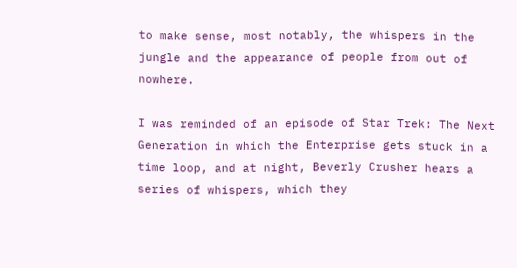to make sense, most notably, the whispers in the jungle and the appearance of people from out of nowhere.

I was reminded of an episode of Star Trek: The Next Generation in which the Enterprise gets stuck in a time loop, and at night, Beverly Crusher hears a series of whispers, which they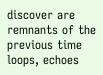discover are remnants of the previous time loops, echoes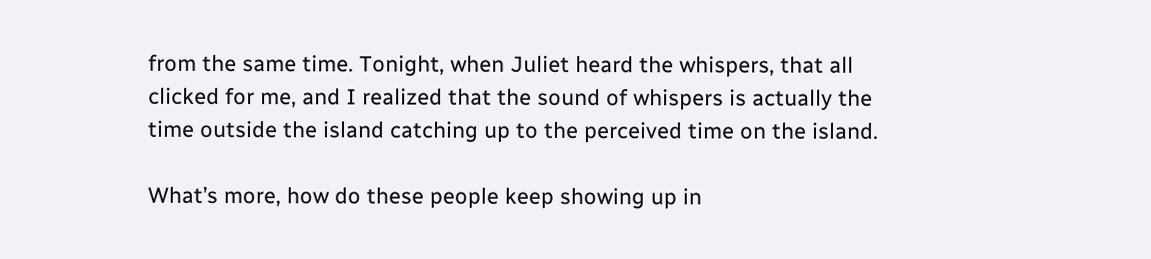from the same time. Tonight, when Juliet heard the whispers, that all clicked for me, and I realized that the sound of whispers is actually the time outside the island catching up to the perceived time on the island.

What’s more, how do these people keep showing up in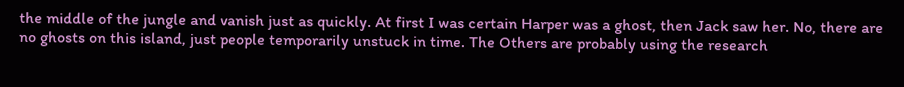the middle of the jungle and vanish just as quickly. At first I was certain Harper was a ghost, then Jack saw her. No, there are no ghosts on this island, just people temporarily unstuck in time. The Others are probably using the research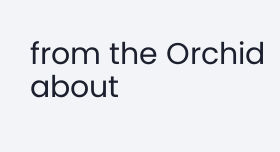from the Orchid about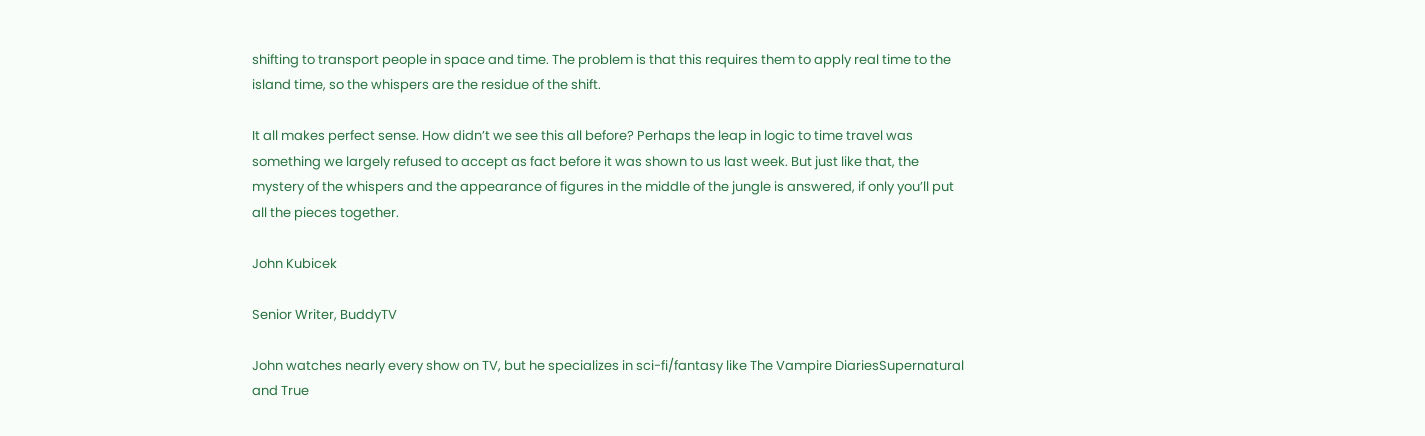shifting to transport people in space and time. The problem is that this requires them to apply real time to the island time, so the whispers are the residue of the shift.

It all makes perfect sense. How didn’t we see this all before? Perhaps the leap in logic to time travel was something we largely refused to accept as fact before it was shown to us last week. But just like that, the mystery of the whispers and the appearance of figures in the middle of the jungle is answered, if only you’ll put all the pieces together.

John Kubicek

Senior Writer, BuddyTV

John watches nearly every show on TV, but he specializes in sci-fi/fantasy like The Vampire DiariesSupernatural and True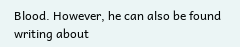Blood. However, he can also be found writing about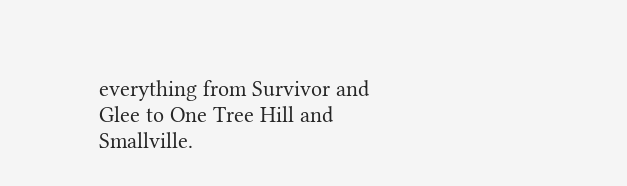everything from Survivor and Glee to One Tree Hill and Smallville.